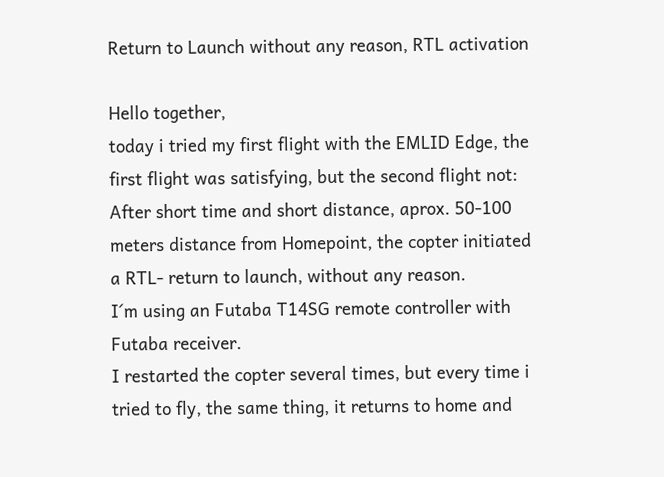Return to Launch without any reason, RTL activation

Hello together,
today i tried my first flight with the EMLID Edge, the first flight was satisfying, but the second flight not:
After short time and short distance, aprox. 50-100 meters distance from Homepoint, the copter initiated a RTL- return to launch, without any reason.
I´m using an Futaba T14SG remote controller with Futaba receiver.
I restarted the copter several times, but every time i tried to fly, the same thing, it returns to home and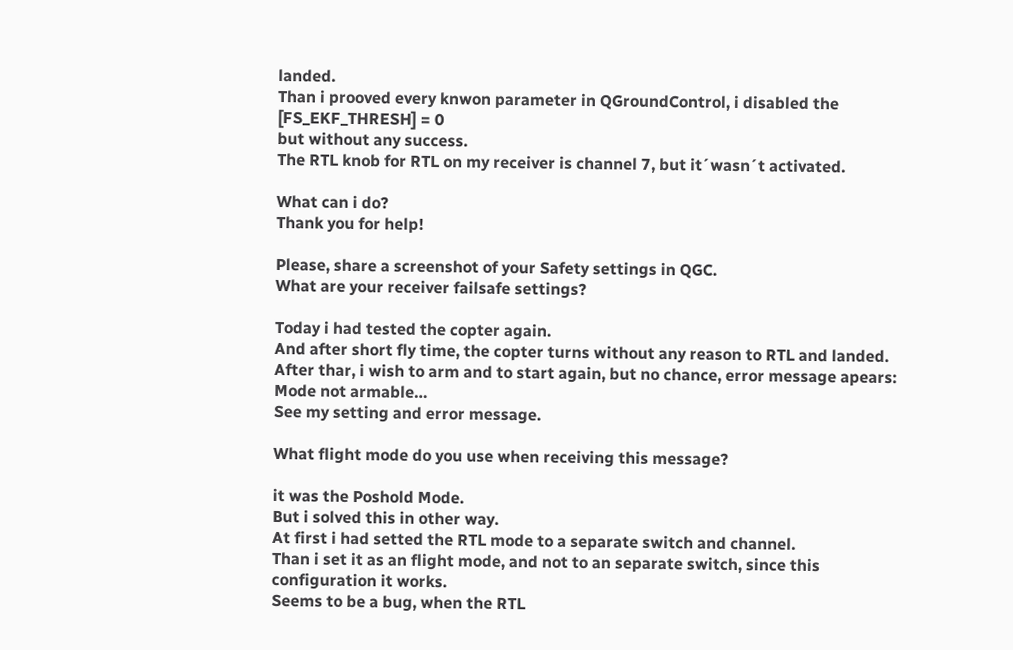landed.
Than i prooved every knwon parameter in QGroundControl, i disabled the [FS_EKF_THRESH] = 0
but without any success.
The RTL knob for RTL on my receiver is channel 7, but it´wasn´t activated.

What can i do?
Thank you for help!

Please, share a screenshot of your Safety settings in QGC.
What are your receiver failsafe settings?

Today i had tested the copter again.
And after short fly time, the copter turns without any reason to RTL and landed.
After thar, i wish to arm and to start again, but no chance, error message apears: Mode not armable…
See my setting and error message.

What flight mode do you use when receiving this message?

it was the Poshold Mode.
But i solved this in other way.
At first i had setted the RTL mode to a separate switch and channel.
Than i set it as an flight mode, and not to an separate switch, since this configuration it works.
Seems to be a bug, when the RTL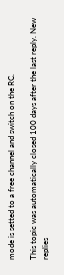mode is setted to a free channel and switch on the RC.

This topic was automatically closed 100 days after the last reply. New replies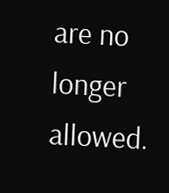are no longer allowed.